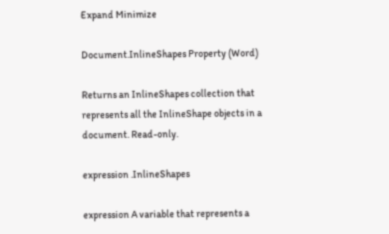Expand Minimize

Document.InlineShapes Property (Word)

Returns an InlineShapes collection that represents all the InlineShape objects in a document. Read-only.

expression .InlineShapes

expression A variable that represents a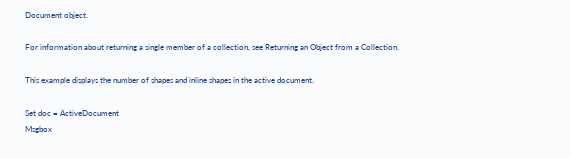Document object.

For information about returning a single member of a collection, see Returning an Object from a Collection.

This example displays the number of shapes and inline shapes in the active document.

Set doc = ActiveDocument
Msgbox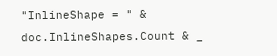"InlineShape = " & doc.InlineShapes.Count & _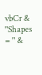vbCr & "Shapes = " &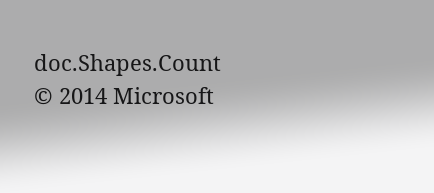doc.Shapes.Count
© 2014 Microsoft